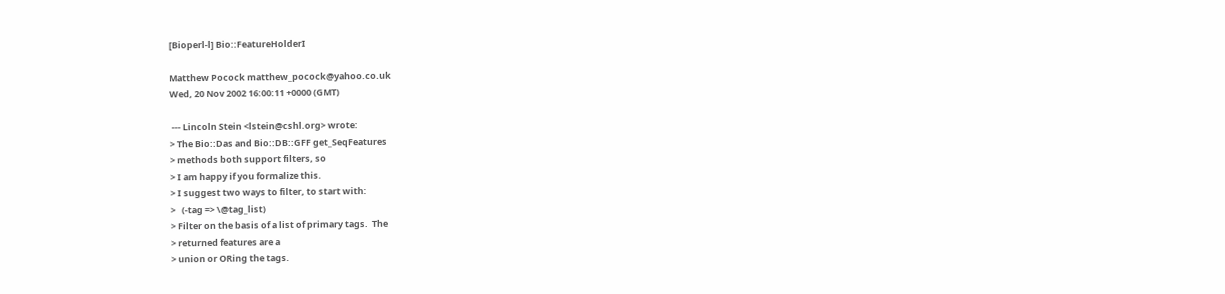[Bioperl-l] Bio::FeatureHolderI

Matthew Pocock matthew_pocock@yahoo.co.uk
Wed, 20 Nov 2002 16:00:11 +0000 (GMT)

 --- Lincoln Stein <lstein@cshl.org> wrote:
> The Bio::Das and Bio::DB::GFF get_SeqFeatures
> methods both support filters, so
> I am happy if you formalize this.
> I suggest two ways to filter, to start with:
>   (-tag => \@tag_list)
> Filter on the basis of a list of primary tags.  The
> returned features are a
> union or ORing the tags.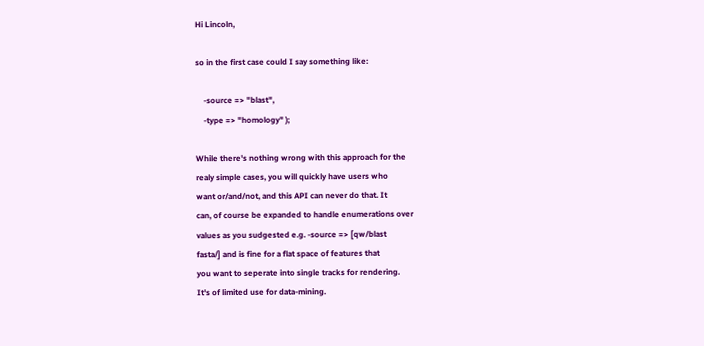Hi Lincoln,

so in the first case could I say something like:

    -source => "blast",
    -type => "homology" );

While there's nothing wrong with this approach for the
realy simple cases, you will quickly have users who
want or/and/not, and this API can never do that. It
can, of course be expanded to handle enumerations over
values as you sudgested e.g. -source => [qw/blast
fasta/] and is fine for a flat space of features that
you want to seperate into single tracks for rendering.
It's of limited use for data-mining.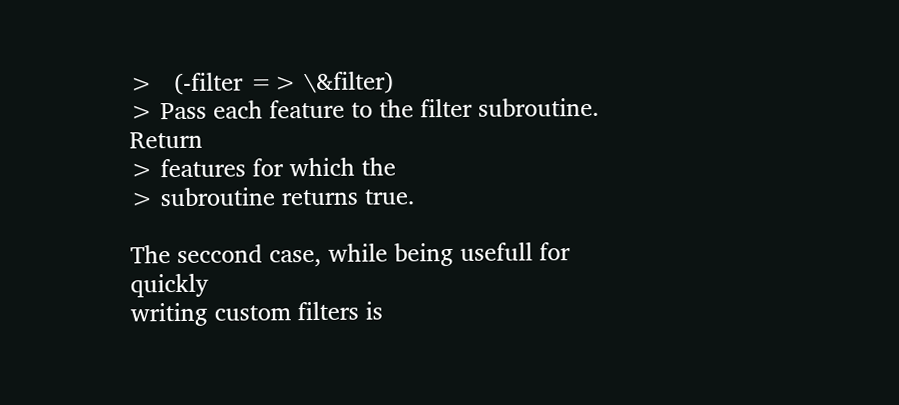>   (-filter => \&filter)
> Pass each feature to the filter subroutine.  Return
> features for which the
> subroutine returns true.

The seccond case, while being usefull for quickly
writing custom filters is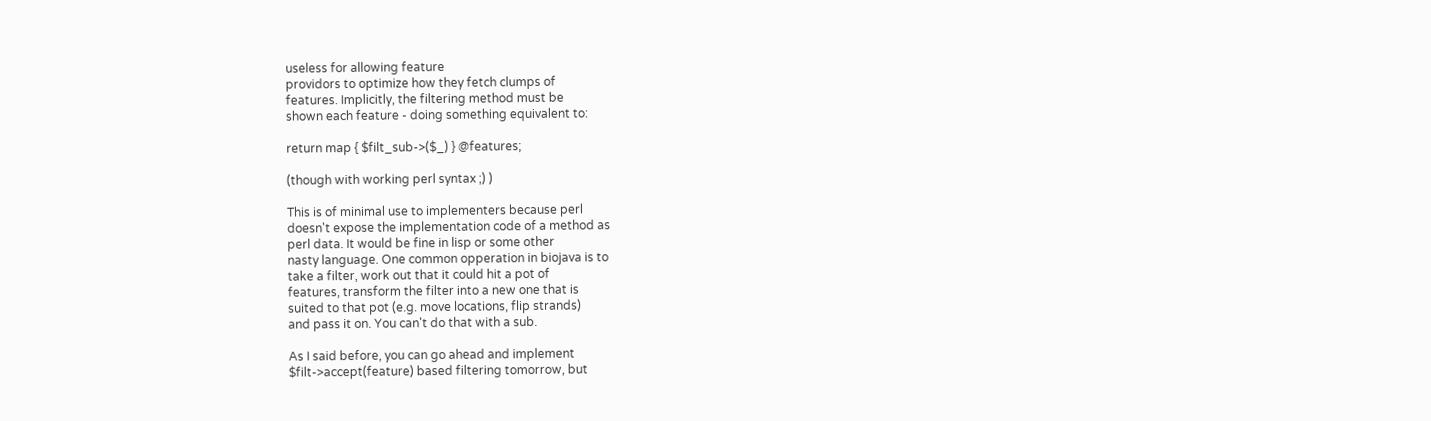useless for allowing feature
providors to optimize how they fetch clumps of
features. Implicitly, the filtering method must be
shown each feature - doing something equivalent to:

return map { $filt_sub->($_) } @features;

(though with working perl syntax ;) )

This is of minimal use to implementers because perl
doesn't expose the implementation code of a method as
perl data. It would be fine in lisp or some other
nasty language. One common opperation in biojava is to
take a filter, work out that it could hit a pot of
features, transform the filter into a new one that is
suited to that pot (e.g. move locations, flip strands)
and pass it on. You can't do that with a sub.

As I said before, you can go ahead and implement
$filt->accept(feature) based filtering tomorrow, but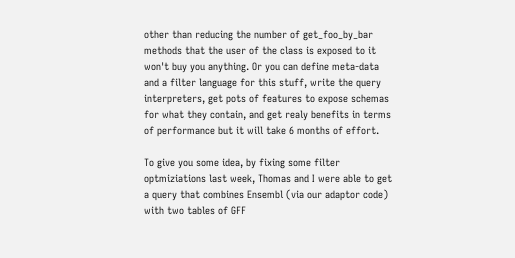other than reducing the number of get_foo_by_bar
methods that the user of the class is exposed to it
won't buy you anything. Or you can define meta-data
and a filter language for this stuff, write the query
interpreters, get pots of features to expose schemas
for what they contain, and get realy benefits in terms
of performance but it will take 6 months of effort.

To give you some idea, by fixing some filter
optmiziations last week, Thomas and I were able to get
a query that combines Ensembl (via our adaptor code)
with two tables of GFF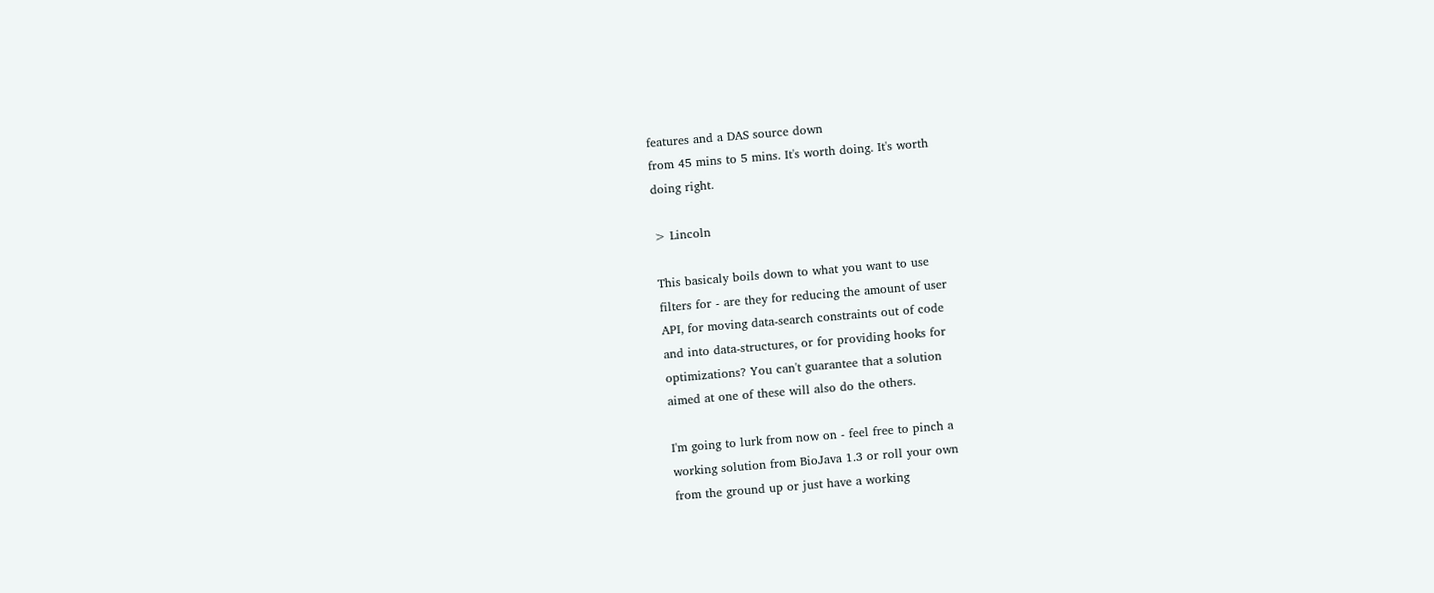features and a DAS source down
from 45 mins to 5 mins. It's worth doing. It's worth
doing right.

> Lincoln

This basicaly boils down to what you want to use
filters for - are they for reducing the amount of user
API, for moving data-search constraints out of code
and into data-structures, or for providing hooks for
optimizations? You can't guarantee that a solution
aimed at one of these will also do the others.

I'm going to lurk from now on - feel free to pinch a
working solution from BioJava 1.3 or roll your own
from the ground up or just have a working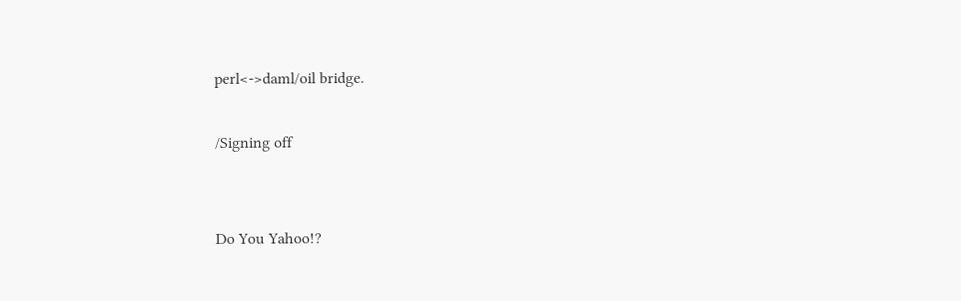perl<->daml/oil bridge.

/Signing off


Do You Yahoo!?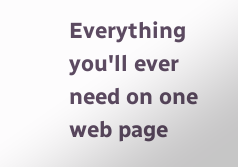Everything you'll ever need on one web page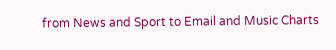from News and Sport to Email and Music Charts